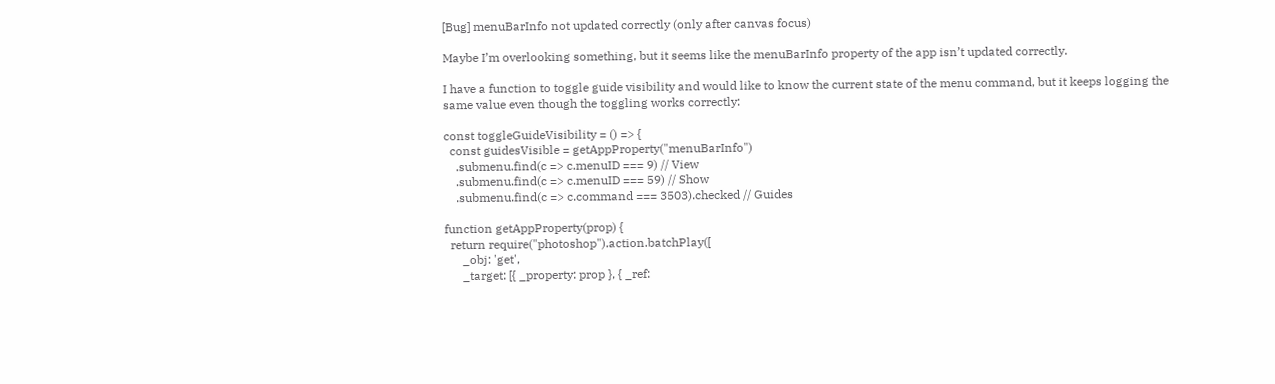[Bug] menuBarInfo not updated correctly (only after canvas focus)

Maybe I’m overlooking something, but it seems like the menuBarInfo property of the app isn’t updated correctly.

I have a function to toggle guide visibility and would like to know the current state of the menu command, but it keeps logging the same value even though the toggling works correctly:

const toggleGuideVisibility = () => {
  const guidesVisible = getAppProperty("menuBarInfo")
    .submenu.find(c => c.menuID === 9) // View
    .submenu.find(c => c.menuID === 59) // Show
    .submenu.find(c => c.command === 3503).checked // Guides

function getAppProperty(prop) {
  return require("photoshop").action.batchPlay([
      _obj: 'get',
      _target: [{ _property: prop }, { _ref: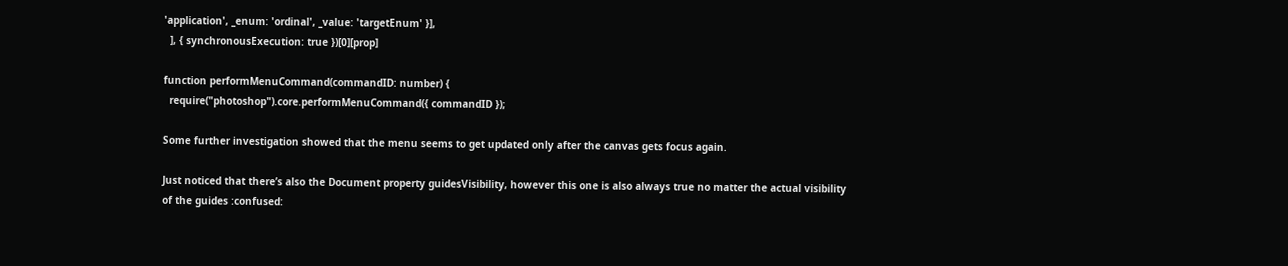'application', _enum: 'ordinal', _value: 'targetEnum' }],
  ], { synchronousExecution: true })[0][prop]

function performMenuCommand(commandID: number) {
  require("photoshop").core.performMenuCommand({ commandID });

Some further investigation showed that the menu seems to get updated only after the canvas gets focus again.

Just noticed that there’s also the Document property guidesVisibility, however this one is also always true no matter the actual visibility of the guides :confused: